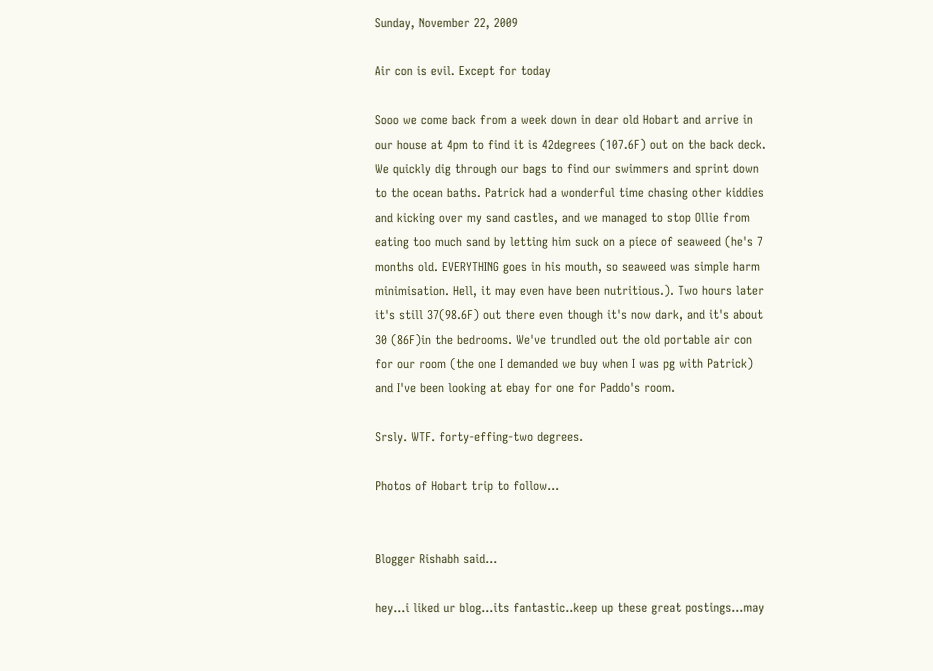Sunday, November 22, 2009

Air con is evil. Except for today

Sooo we come back from a week down in dear old Hobart and arrive in our house at 4pm to find it is 42degrees (107.6F) out on the back deck. We quickly dig through our bags to find our swimmers and sprint down to the ocean baths. Patrick had a wonderful time chasing other kiddies and kicking over my sand castles, and we managed to stop Ollie from eating too much sand by letting him suck on a piece of seaweed (he's 7 months old. EVERYTHING goes in his mouth, so seaweed was simple harm minimisation. Hell, it may even have been nutritious.). Two hours later it's still 37(98.6F) out there even though it's now dark, and it's about 30 (86F)in the bedrooms. We've trundled out the old portable air con for our room (the one I demanded we buy when I was pg with Patrick) and I've been looking at ebay for one for Paddo's room.

Srsly. WTF. forty-effing-two degrees.

Photos of Hobart trip to follow...


Blogger Rishabh said...

hey...i liked ur blog...its fantastic..keep up these great postings...may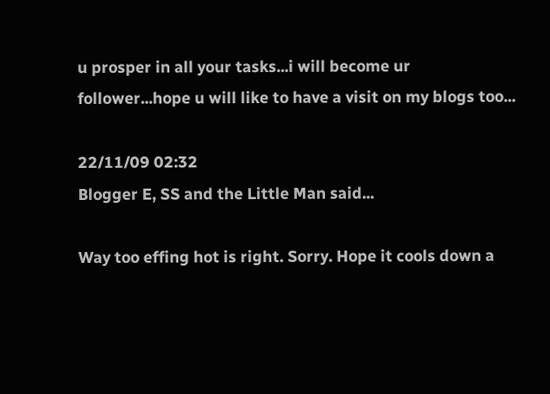u prosper in all your tasks...i will become ur follower...hope u will like to have a visit on my blogs too...

22/11/09 02:32
Blogger E, SS and the Little Man said...

Way too effing hot is right. Sorry. Hope it cools down a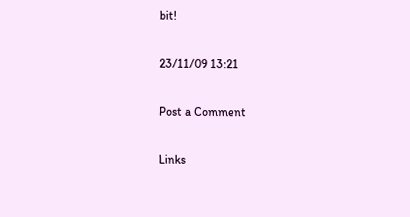bit!

23/11/09 13:21

Post a Comment

Links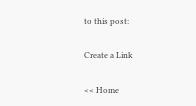to this post:

Create a Link

<< Home